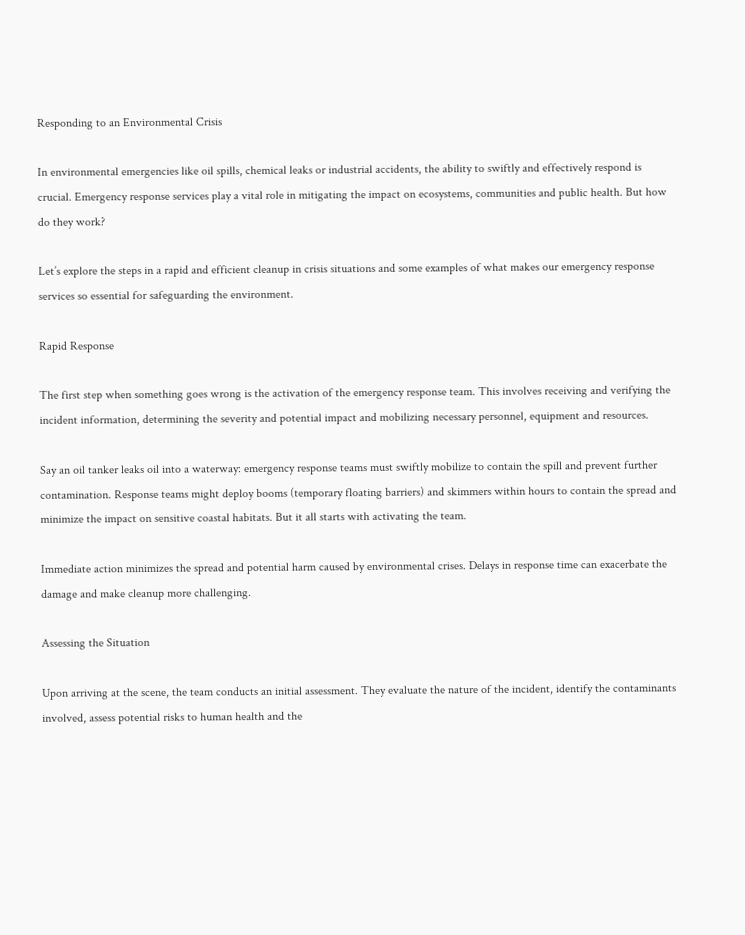Responding to an Environmental Crisis

In environmental emergencies like oil spills, chemical leaks or industrial accidents, the ability to swiftly and effectively respond is crucial. Emergency response services play a vital role in mitigating the impact on ecosystems, communities and public health. But how do they work?

Let’s explore the steps in a rapid and efficient cleanup in crisis situations and some examples of what makes our emergency response services so essential for safeguarding the environment.

Rapid Response

The first step when something goes wrong is the activation of the emergency response team. This involves receiving and verifying the incident information, determining the severity and potential impact and mobilizing necessary personnel, equipment and resources.

Say an oil tanker leaks oil into a waterway: emergency response teams must swiftly mobilize to contain the spill and prevent further contamination. Response teams might deploy booms (temporary floating barriers) and skimmers within hours to contain the spread and minimize the impact on sensitive coastal habitats. But it all starts with activating the team.

Immediate action minimizes the spread and potential harm caused by environmental crises. Delays in response time can exacerbate the damage and make cleanup more challenging.

Assessing the Situation

Upon arriving at the scene, the team conducts an initial assessment. They evaluate the nature of the incident, identify the contaminants involved, assess potential risks to human health and the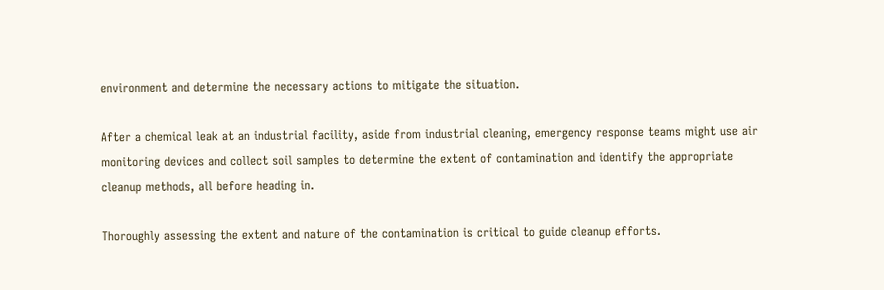environment and determine the necessary actions to mitigate the situation.

After a chemical leak at an industrial facility, aside from industrial cleaning, emergency response teams might use air monitoring devices and collect soil samples to determine the extent of contamination and identify the appropriate cleanup methods, all before heading in.

Thoroughly assessing the extent and nature of the contamination is critical to guide cleanup efforts.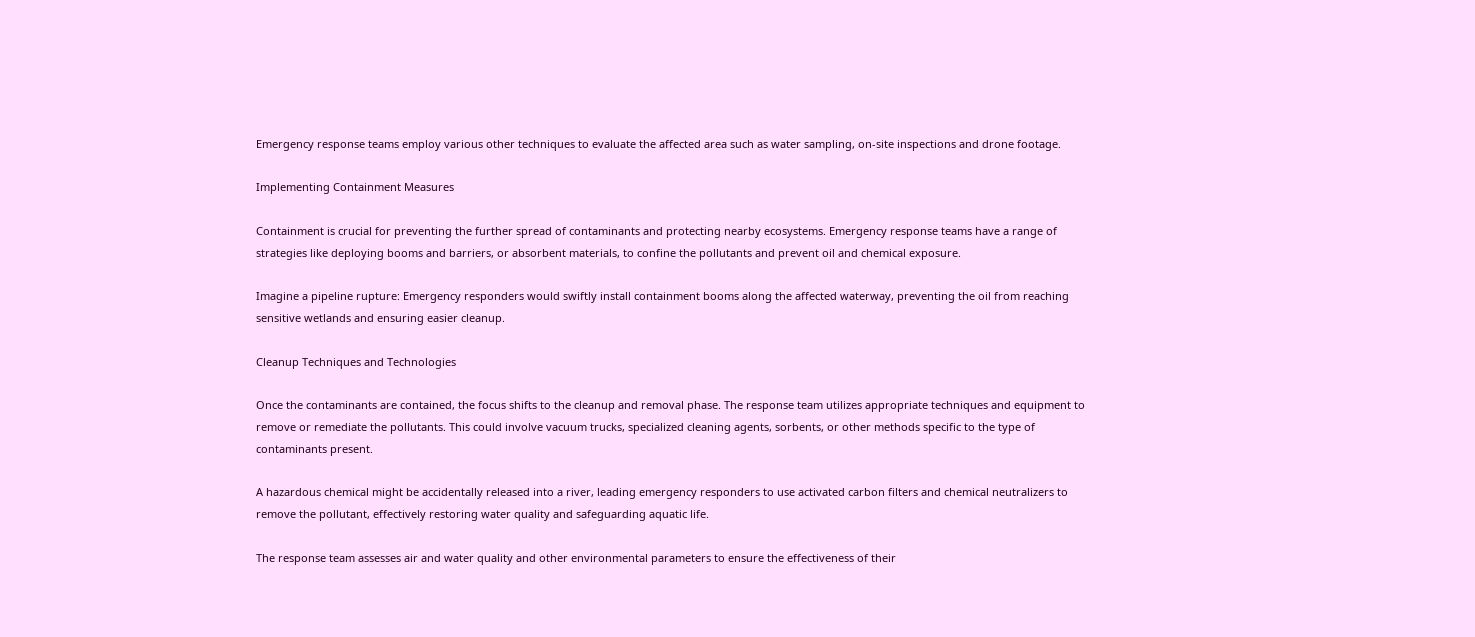Emergency response teams employ various other techniques to evaluate the affected area such as water sampling, on-site inspections and drone footage.

Implementing Containment Measures

Containment is crucial for preventing the further spread of contaminants and protecting nearby ecosystems. Emergency response teams have a range of strategies like deploying booms and barriers, or absorbent materials, to confine the pollutants and prevent oil and chemical exposure.

Imagine a pipeline rupture: Emergency responders would swiftly install containment booms along the affected waterway, preventing the oil from reaching sensitive wetlands and ensuring easier cleanup.

Cleanup Techniques and Technologies

Once the contaminants are contained, the focus shifts to the cleanup and removal phase. The response team utilizes appropriate techniques and equipment to remove or remediate the pollutants. This could involve vacuum trucks, specialized cleaning agents, sorbents, or other methods specific to the type of contaminants present.

A hazardous chemical might be accidentally released into a river, leading emergency responders to use activated carbon filters and chemical neutralizers to remove the pollutant, effectively restoring water quality and safeguarding aquatic life.

The response team assesses air and water quality and other environmental parameters to ensure the effectiveness of their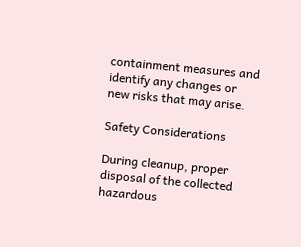containment measures and identify any changes or new risks that may arise.

Safety Considerations

During cleanup, proper disposal of the collected hazardous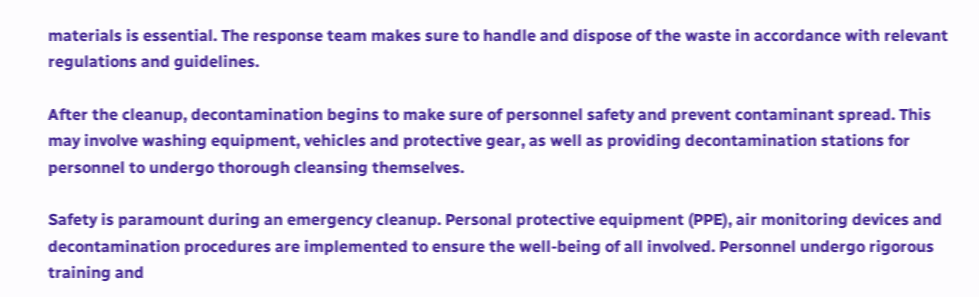materials is essential. The response team makes sure to handle and dispose of the waste in accordance with relevant regulations and guidelines.

After the cleanup, decontamination begins to make sure of personnel safety and prevent contaminant spread. This may involve washing equipment, vehicles and protective gear, as well as providing decontamination stations for personnel to undergo thorough cleansing themselves.

Safety is paramount during an emergency cleanup. Personal protective equipment (PPE), air monitoring devices and decontamination procedures are implemented to ensure the well-being of all involved. Personnel undergo rigorous training and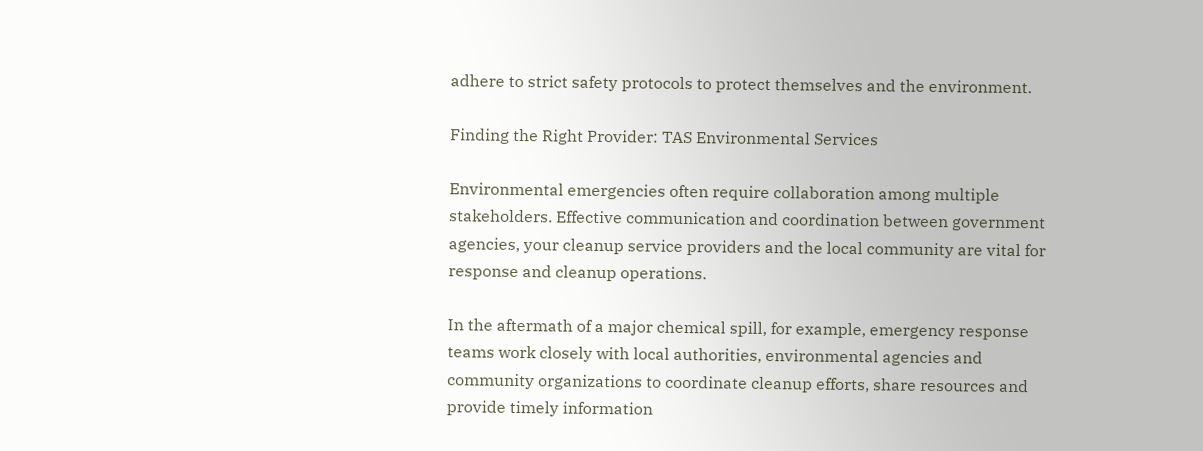adhere to strict safety protocols to protect themselves and the environment.

Finding the Right Provider: TAS Environmental Services

Environmental emergencies often require collaboration among multiple stakeholders. Effective communication and coordination between government agencies, your cleanup service providers and the local community are vital for response and cleanup operations.

In the aftermath of a major chemical spill, for example, emergency response teams work closely with local authorities, environmental agencies and community organizations to coordinate cleanup efforts, share resources and provide timely information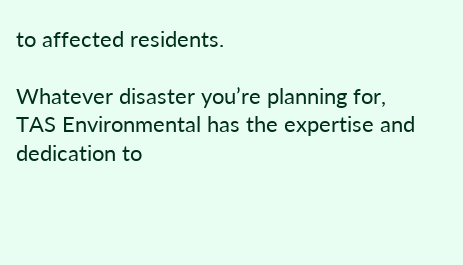to affected residents.

Whatever disaster you’re planning for, TAS Environmental has the expertise and dedication to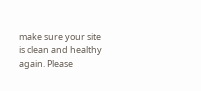make sure your site is clean and healthy again. Please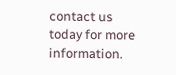contact us today for more information.